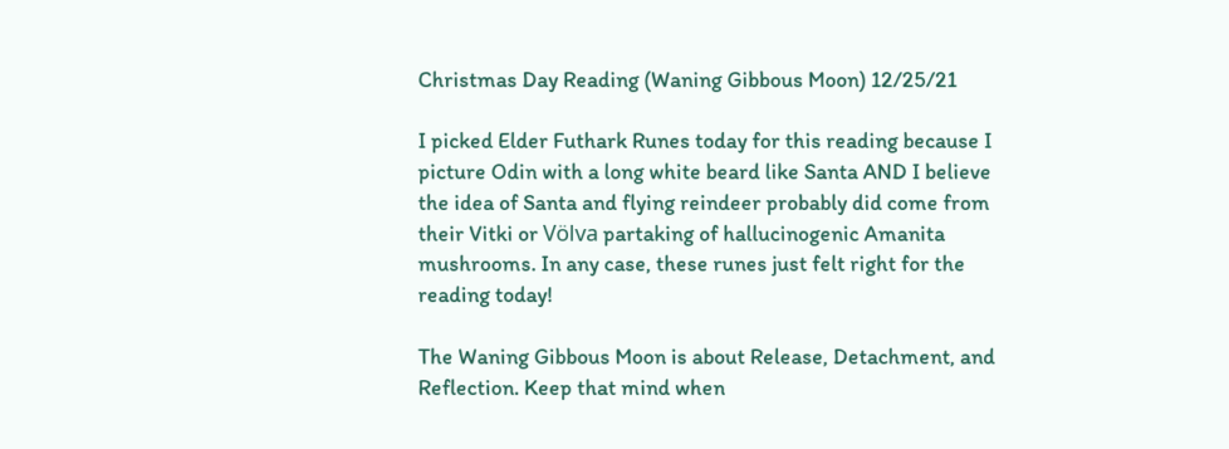Christmas Day Reading (Waning Gibbous Moon) 12/25/21

I picked Elder Futhark Runes today for this reading because I picture Odin with a long white beard like Santa AND I believe the idea of Santa and flying reindeer probably did come from their Vitki or Völva partaking of hallucinogenic Amanita mushrooms. In any case, these runes just felt right for the reading today!

The Waning Gibbous Moon is about Release, Detachment, and Reflection. Keep that mind when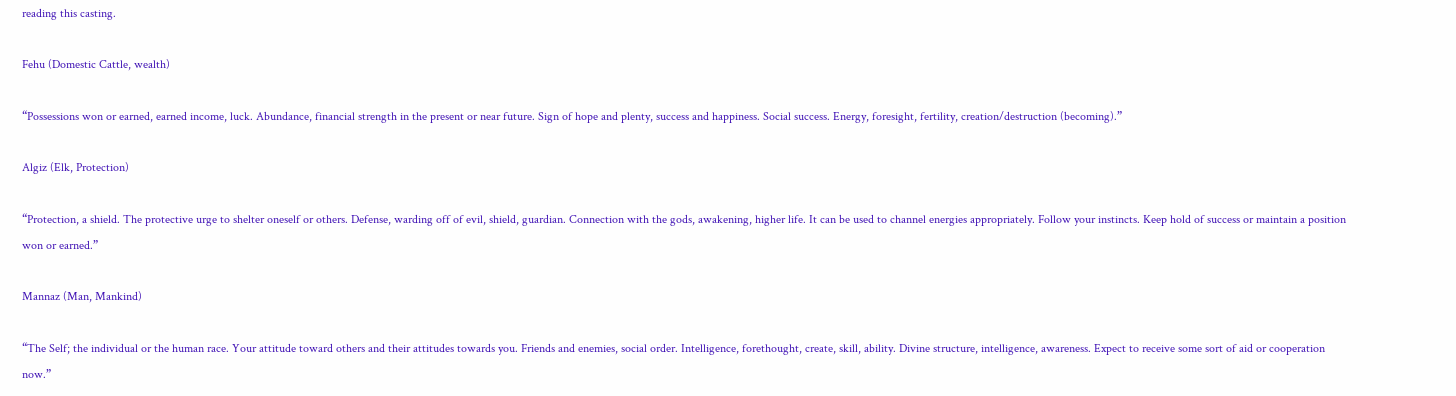reading this casting.

Fehu (Domestic Cattle, wealth)

“Possessions won or earned, earned income, luck. Abundance, financial strength in the present or near future. Sign of hope and plenty, success and happiness. Social success. Energy, foresight, fertility, creation/destruction (becoming).”

Algiz (Elk, Protection)

“Protection, a shield. The protective urge to shelter oneself or others. Defense, warding off of evil, shield, guardian. Connection with the gods, awakening, higher life. It can be used to channel energies appropriately. Follow your instincts. Keep hold of success or maintain a position won or earned.”

Mannaz (Man, Mankind)

“The Self; the individual or the human race. Your attitude toward others and their attitudes towards you. Friends and enemies, social order. Intelligence, forethought, create, skill, ability. Divine structure, intelligence, awareness. Expect to receive some sort of aid or cooperation now.”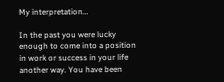My interpretation…

In the past you were lucky enough to come into a position in work or success in your life another way. You have been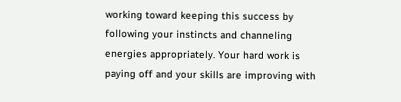working toward keeping this success by following your instincts and channeling energies appropriately. Your hard work is paying off and your skills are improving with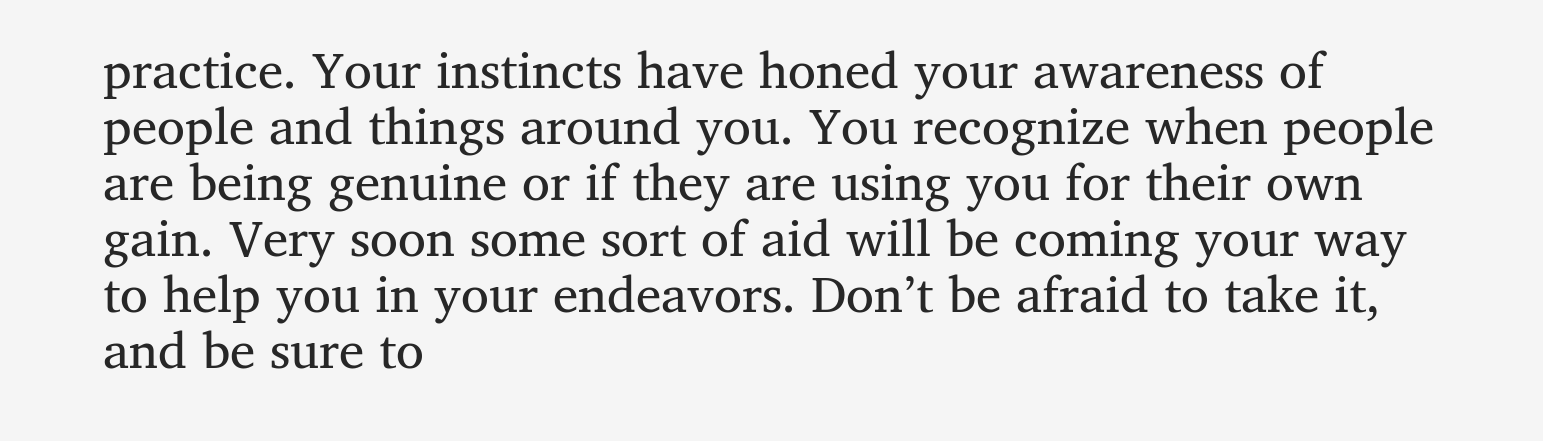practice. Your instincts have honed your awareness of people and things around you. You recognize when people are being genuine or if they are using you for their own gain. Very soon some sort of aid will be coming your way to help you in your endeavors. Don’t be afraid to take it, and be sure to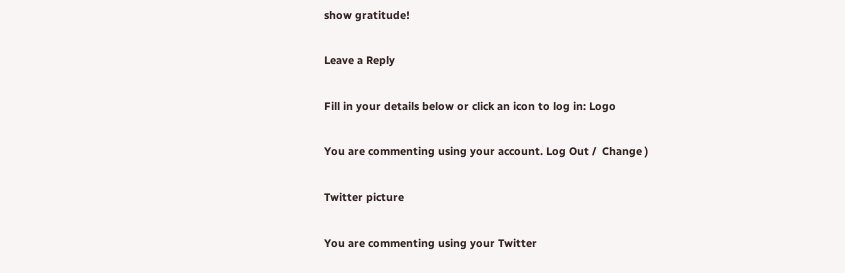show gratitude!

Leave a Reply

Fill in your details below or click an icon to log in: Logo

You are commenting using your account. Log Out /  Change )

Twitter picture

You are commenting using your Twitter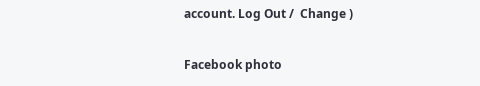account. Log Out /  Change )

Facebook photo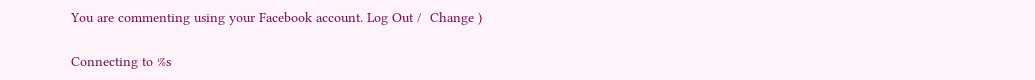You are commenting using your Facebook account. Log Out /  Change )

Connecting to %s